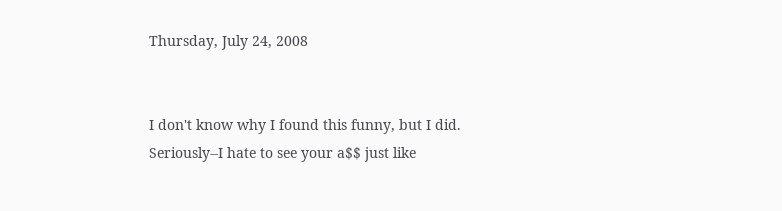Thursday, July 24, 2008


I don't know why I found this funny, but I did.
Seriously--I hate to see your a$$ just like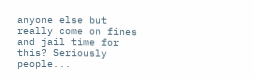anyone else but really come on fines and jail time for this? Seriously people...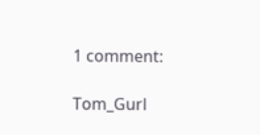1 comment:

Tom_Gurl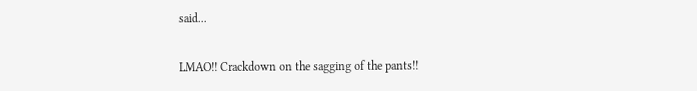said...

LMAO!! Crackdown on the sagging of the pants!!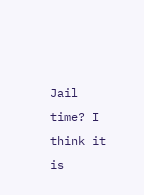Jail time? I think it is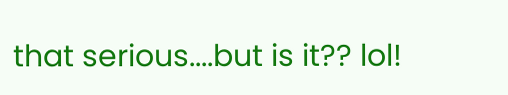that serious....but is it?? lol!